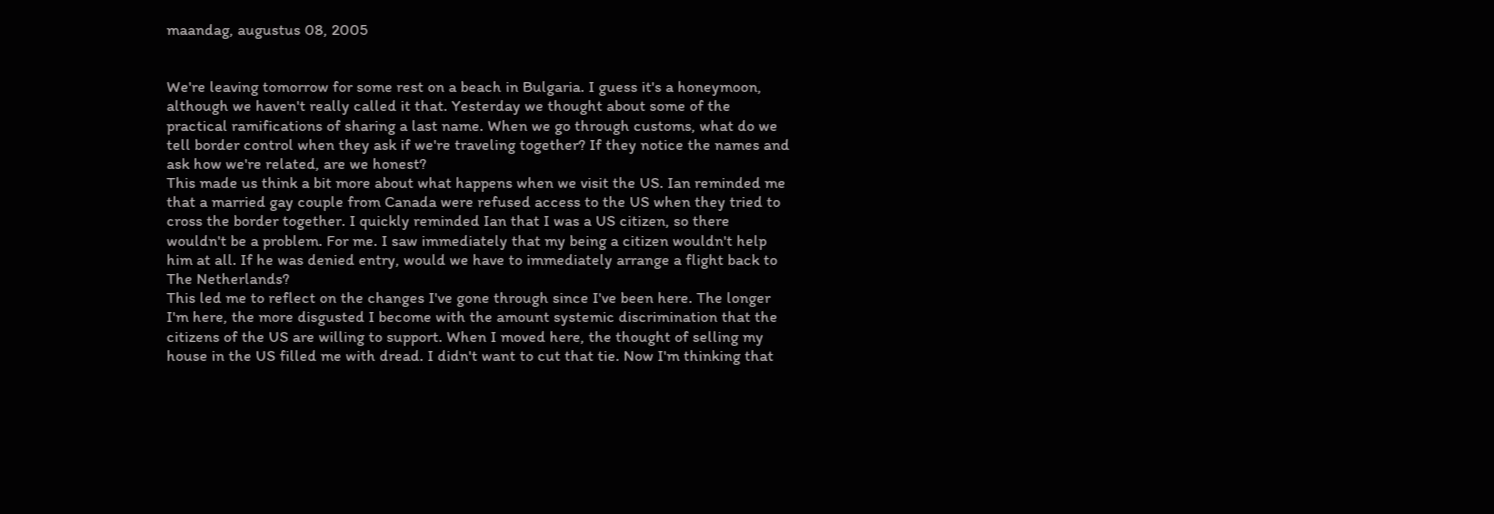maandag, augustus 08, 2005


We're leaving tomorrow for some rest on a beach in Bulgaria. I guess it's a honeymoon, although we haven't really called it that. Yesterday we thought about some of the practical ramifications of sharing a last name. When we go through customs, what do we tell border control when they ask if we're traveling together? If they notice the names and ask how we're related, are we honest?
This made us think a bit more about what happens when we visit the US. Ian reminded me that a married gay couple from Canada were refused access to the US when they tried to cross the border together. I quickly reminded Ian that I was a US citizen, so there wouldn't be a problem. For me. I saw immediately that my being a citizen wouldn't help him at all. If he was denied entry, would we have to immediately arrange a flight back to The Netherlands?
This led me to reflect on the changes I've gone through since I've been here. The longer I'm here, the more disgusted I become with the amount systemic discrimination that the citizens of the US are willing to support. When I moved here, the thought of selling my house in the US filled me with dread. I didn't want to cut that tie. Now I'm thinking that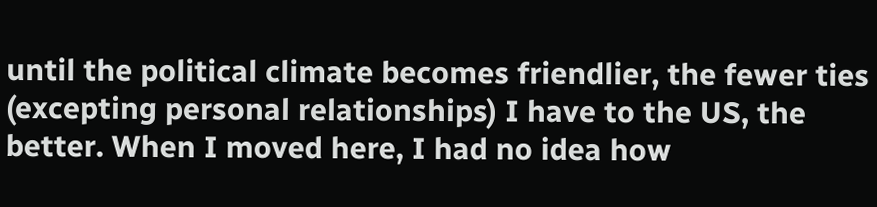until the political climate becomes friendlier, the fewer ties (excepting personal relationships) I have to the US, the better. When I moved here, I had no idea how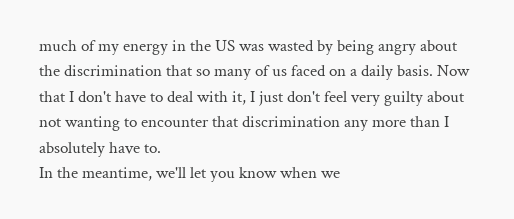much of my energy in the US was wasted by being angry about the discrimination that so many of us faced on a daily basis. Now that I don't have to deal with it, I just don't feel very guilty about not wanting to encounter that discrimination any more than I absolutely have to.
In the meantime, we'll let you know when we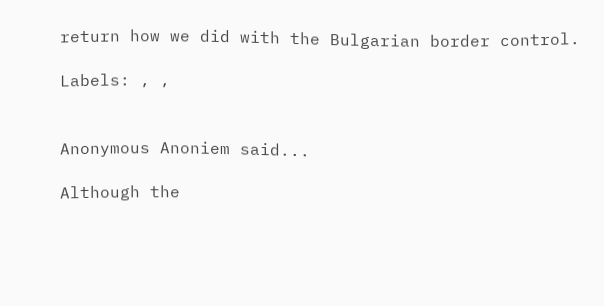return how we did with the Bulgarian border control.

Labels: , ,


Anonymous Anoniem said...

Although the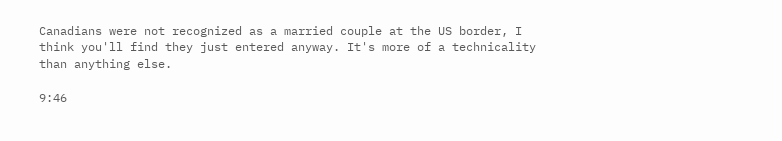Canadians were not recognized as a married couple at the US border, I think you'll find they just entered anyway. It's more of a technicality than anything else.

9:46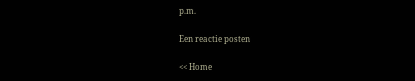p.m.

Een reactie posten

<< Home